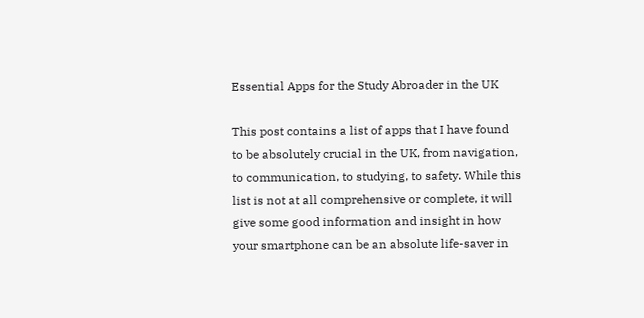Essential Apps for the Study Abroader in the UK

This post contains a list of apps that I have found to be absolutely crucial in the UK, from navigation, to communication, to studying, to safety. While this list is not at all comprehensive or complete, it will give some good information and insight in how your smartphone can be an absolute life-saver in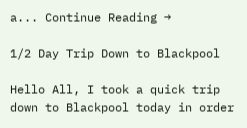a... Continue Reading →

1/2 Day Trip Down to Blackpool

Hello All, I took a quick trip down to Blackpool today in order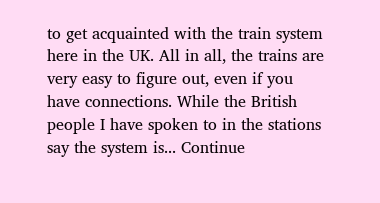to get acquainted with the train system here in the UK. All in all, the trains are very easy to figure out, even if you have connections. While the British people I have spoken to in the stations say the system is... Continue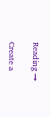Reading →

Create a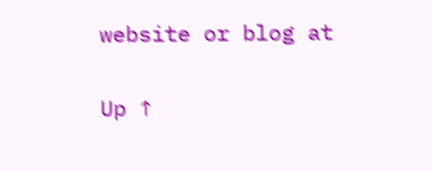website or blog at

Up ↑